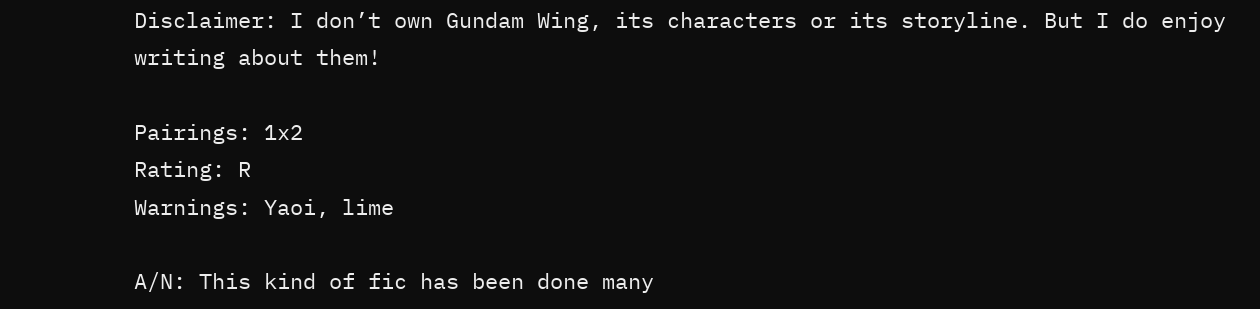Disclaimer: I don’t own Gundam Wing, its characters or its storyline. But I do enjoy writing about them!

Pairings: 1x2
Rating: R
Warnings: Yaoi, lime

A/N: This kind of fic has been done many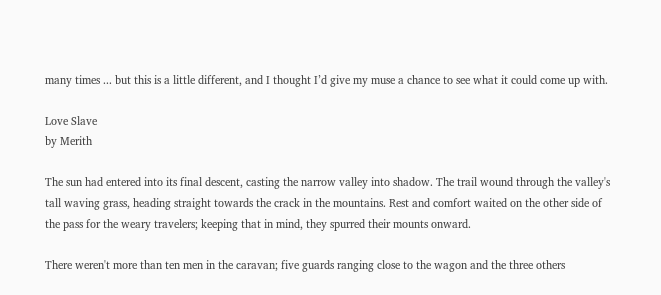many times ... but this is a little different, and I thought I’d give my muse a chance to see what it could come up with.

Love Slave
by Merith

The sun had entered into its final descent, casting the narrow valley into shadow. The trail wound through the valley's tall waving grass, heading straight towards the crack in the mountains. Rest and comfort waited on the other side of the pass for the weary travelers; keeping that in mind, they spurred their mounts onward.

There weren't more than ten men in the caravan; five guards ranging close to the wagon and the three others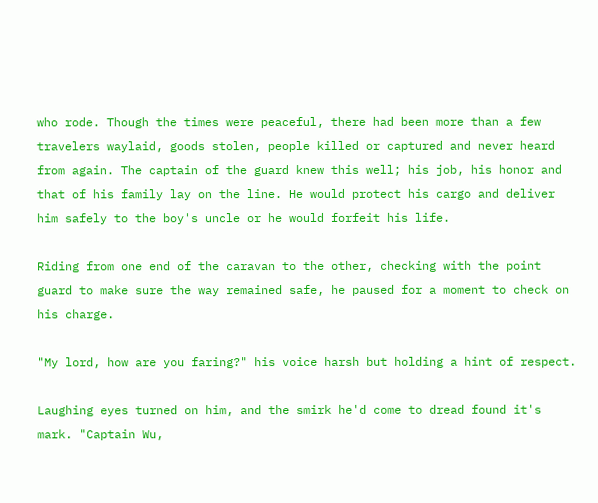who rode. Though the times were peaceful, there had been more than a few travelers waylaid, goods stolen, people killed or captured and never heard from again. The captain of the guard knew this well; his job, his honor and that of his family lay on the line. He would protect his cargo and deliver him safely to the boy's uncle or he would forfeit his life.

Riding from one end of the caravan to the other, checking with the point guard to make sure the way remained safe, he paused for a moment to check on his charge.

"My lord, how are you faring?" his voice harsh but holding a hint of respect.

Laughing eyes turned on him, and the smirk he'd come to dread found it's mark. "Captain Wu,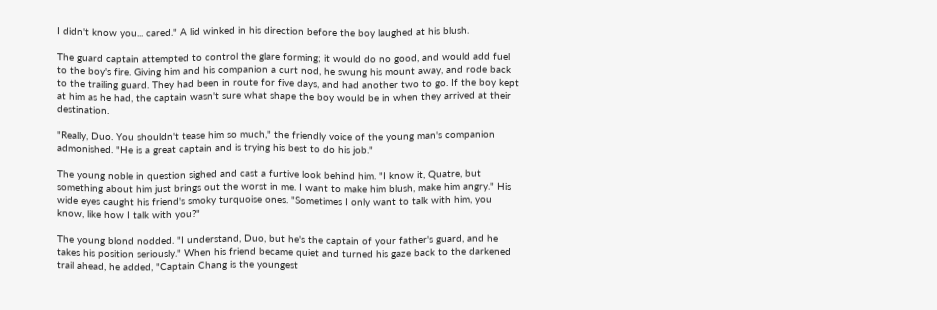I didn't know you... cared." A lid winked in his direction before the boy laughed at his blush.

The guard captain attempted to control the glare forming; it would do no good, and would add fuel to the boy's fire. Giving him and his companion a curt nod, he swung his mount away, and rode back to the trailing guard. They had been in route for five days, and had another two to go. If the boy kept at him as he had, the captain wasn't sure what shape the boy would be in when they arrived at their destination.

"Really, Duo. You shouldn't tease him so much," the friendly voice of the young man's companion admonished. "He is a great captain and is trying his best to do his job."

The young noble in question sighed and cast a furtive look behind him. "I know it, Quatre, but something about him just brings out the worst in me. I want to make him blush, make him angry." His wide eyes caught his friend's smoky turquoise ones. "Sometimes I only want to talk with him, you know, like how I talk with you?"

The young blond nodded. "I understand, Duo, but he's the captain of your father's guard, and he takes his position seriously." When his friend became quiet and turned his gaze back to the darkened trail ahead, he added, "Captain Chang is the youngest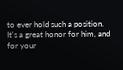to ever hold such a position. It's a great honor for him, and for your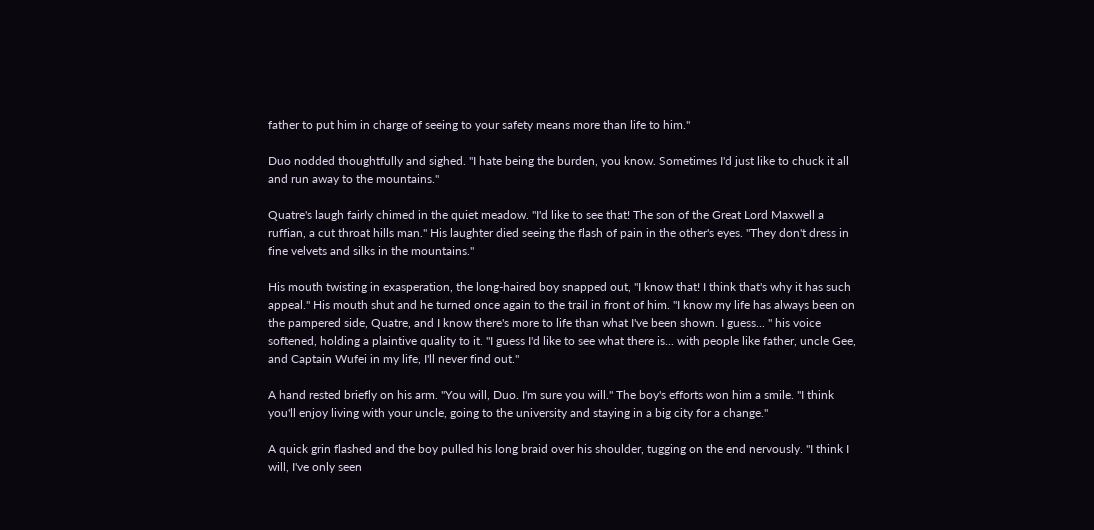father to put him in charge of seeing to your safety means more than life to him."

Duo nodded thoughtfully and sighed. "I hate being the burden, you know. Sometimes I'd just like to chuck it all and run away to the mountains."

Quatre's laugh fairly chimed in the quiet meadow. "I'd like to see that! The son of the Great Lord Maxwell a ruffian, a cut throat hills man." His laughter died seeing the flash of pain in the other's eyes. "They don't dress in fine velvets and silks in the mountains."

His mouth twisting in exasperation, the long-haired boy snapped out, "I know that! I think that's why it has such appeal." His mouth shut and he turned once again to the trail in front of him. "I know my life has always been on the pampered side, Quatre, and I know there's more to life than what I've been shown. I guess... " his voice softened, holding a plaintive quality to it. "I guess I'd like to see what there is... with people like father, uncle Gee, and Captain Wufei in my life, I'll never find out."

A hand rested briefly on his arm. "You will, Duo. I'm sure you will." The boy's efforts won him a smile. "I think you'll enjoy living with your uncle, going to the university and staying in a big city for a change."

A quick grin flashed and the boy pulled his long braid over his shoulder, tugging on the end nervously. "I think I will, I've only seen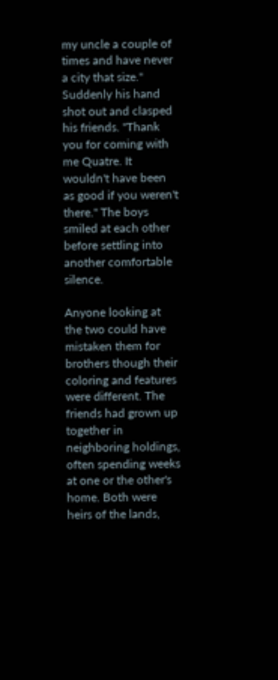my uncle a couple of times and have never a city that size." Suddenly his hand shot out and clasped his friends. "Thank you for coming with me Quatre. It wouldn't have been as good if you weren't there." The boys smiled at each other before settling into another comfortable silence.

Anyone looking at the two could have mistaken them for brothers though their coloring and features were different. The friends had grown up together in neighboring holdings, often spending weeks at one or the other's home. Both were heirs of the lands,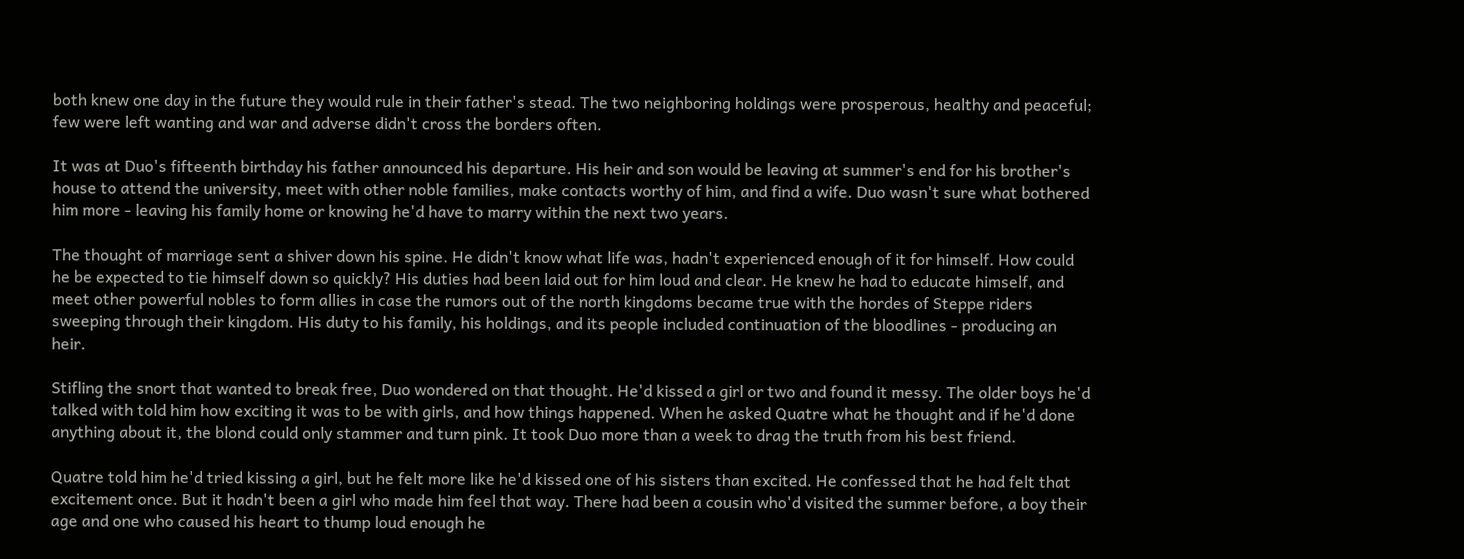both knew one day in the future they would rule in their father's stead. The two neighboring holdings were prosperous, healthy and peaceful; few were left wanting and war and adverse didn't cross the borders often.

It was at Duo's fifteenth birthday his father announced his departure. His heir and son would be leaving at summer's end for his brother's house to attend the university, meet with other noble families, make contacts worthy of him, and find a wife. Duo wasn't sure what bothered him more - leaving his family home or knowing he'd have to marry within the next two years.

The thought of marriage sent a shiver down his spine. He didn't know what life was, hadn't experienced enough of it for himself. How could he be expected to tie himself down so quickly? His duties had been laid out for him loud and clear. He knew he had to educate himself, and meet other powerful nobles to form allies in case the rumors out of the north kingdoms became true with the hordes of Steppe riders sweeping through their kingdom. His duty to his family, his holdings, and its people included continuation of the bloodlines - producing an heir.

Stifling the snort that wanted to break free, Duo wondered on that thought. He'd kissed a girl or two and found it messy. The older boys he'd talked with told him how exciting it was to be with girls, and how things happened. When he asked Quatre what he thought and if he'd done anything about it, the blond could only stammer and turn pink. It took Duo more than a week to drag the truth from his best friend.

Quatre told him he'd tried kissing a girl, but he felt more like he'd kissed one of his sisters than excited. He confessed that he had felt that excitement once. But it hadn't been a girl who made him feel that way. There had been a cousin who'd visited the summer before, a boy their age and one who caused his heart to thump loud enough he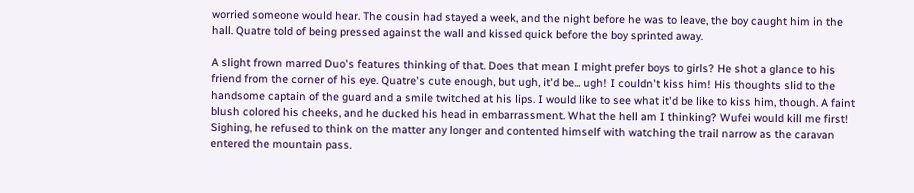worried someone would hear. The cousin had stayed a week, and the night before he was to leave, the boy caught him in the hall. Quatre told of being pressed against the wall and kissed quick before the boy sprinted away.

A slight frown marred Duo's features thinking of that. Does that mean I might prefer boys to girls? He shot a glance to his friend from the corner of his eye. Quatre's cute enough, but ugh, it'd be... ugh! I couldn't kiss him! His thoughts slid to the handsome captain of the guard and a smile twitched at his lips. I would like to see what it'd be like to kiss him, though. A faint blush colored his cheeks, and he ducked his head in embarrassment. What the hell am I thinking? Wufei would kill me first! Sighing, he refused to think on the matter any longer and contented himself with watching the trail narrow as the caravan entered the mountain pass.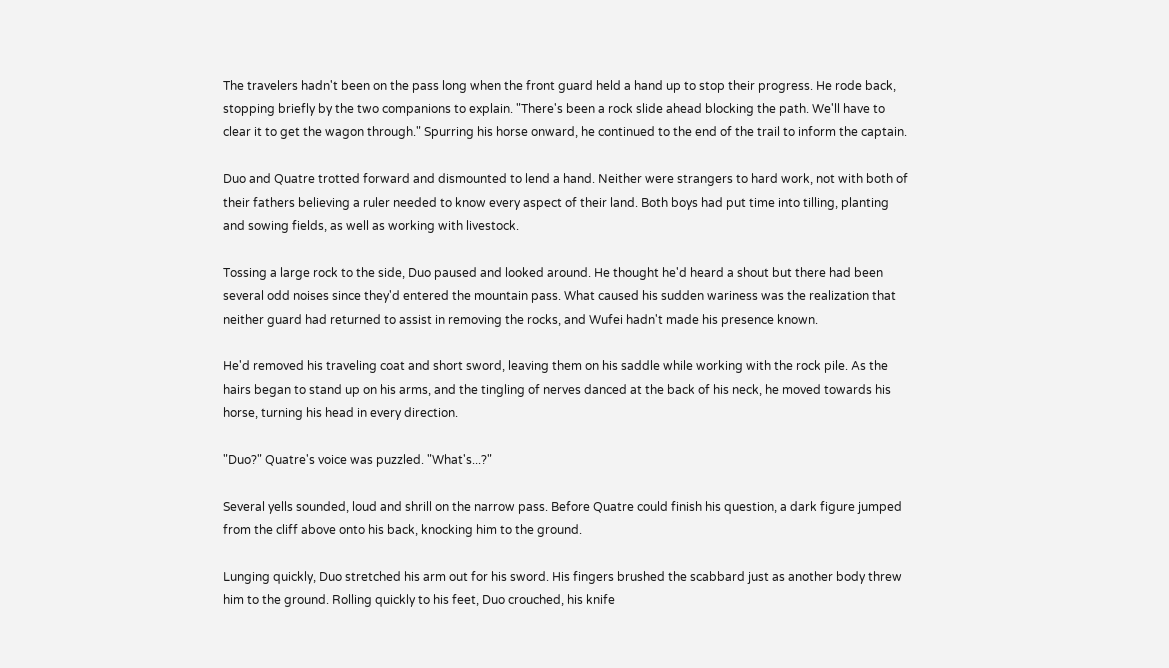The travelers hadn't been on the pass long when the front guard held a hand up to stop their progress. He rode back, stopping briefly by the two companions to explain. "There's been a rock slide ahead blocking the path. We'll have to clear it to get the wagon through." Spurring his horse onward, he continued to the end of the trail to inform the captain.

Duo and Quatre trotted forward and dismounted to lend a hand. Neither were strangers to hard work, not with both of their fathers believing a ruler needed to know every aspect of their land. Both boys had put time into tilling, planting and sowing fields, as well as working with livestock.

Tossing a large rock to the side, Duo paused and looked around. He thought he'd heard a shout but there had been several odd noises since they'd entered the mountain pass. What caused his sudden wariness was the realization that neither guard had returned to assist in removing the rocks, and Wufei hadn't made his presence known.

He'd removed his traveling coat and short sword, leaving them on his saddle while working with the rock pile. As the hairs began to stand up on his arms, and the tingling of nerves danced at the back of his neck, he moved towards his horse, turning his head in every direction.

"Duo?" Quatre's voice was puzzled. "What's...?"

Several yells sounded, loud and shrill on the narrow pass. Before Quatre could finish his question, a dark figure jumped from the cliff above onto his back, knocking him to the ground.

Lunging quickly, Duo stretched his arm out for his sword. His fingers brushed the scabbard just as another body threw him to the ground. Rolling quickly to his feet, Duo crouched, his knife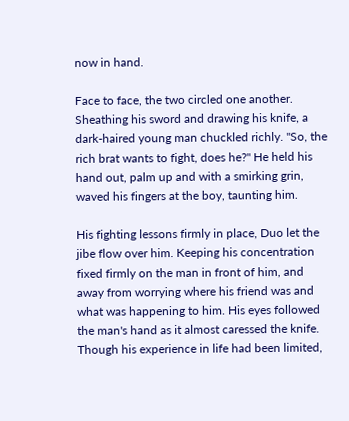now in hand.

Face to face, the two circled one another. Sheathing his sword and drawing his knife, a dark-haired young man chuckled richly. "So, the rich brat wants to fight, does he?" He held his hand out, palm up and with a smirking grin, waved his fingers at the boy, taunting him.

His fighting lessons firmly in place, Duo let the jibe flow over him. Keeping his concentration fixed firmly on the man in front of him, and away from worrying where his friend was and what was happening to him. His eyes followed the man's hand as it almost caressed the knife. Though his experience in life had been limited,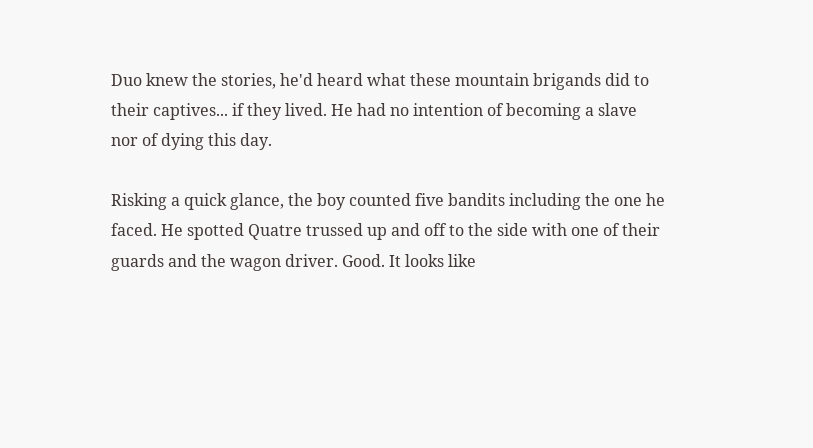Duo knew the stories, he'd heard what these mountain brigands did to their captives... if they lived. He had no intention of becoming a slave nor of dying this day.

Risking a quick glance, the boy counted five bandits including the one he faced. He spotted Quatre trussed up and off to the side with one of their guards and the wagon driver. Good. It looks like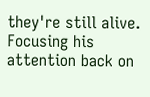they're still alive. Focusing his attention back on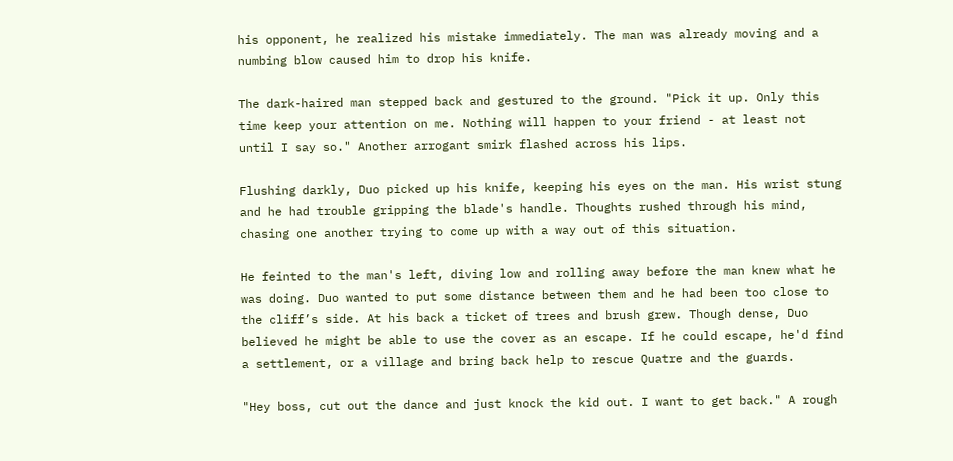his opponent, he realized his mistake immediately. The man was already moving and a numbing blow caused him to drop his knife.

The dark-haired man stepped back and gestured to the ground. "Pick it up. Only this time keep your attention on me. Nothing will happen to your friend - at least not until I say so." Another arrogant smirk flashed across his lips.

Flushing darkly, Duo picked up his knife, keeping his eyes on the man. His wrist stung and he had trouble gripping the blade's handle. Thoughts rushed through his mind, chasing one another trying to come up with a way out of this situation.

He feinted to the man's left, diving low and rolling away before the man knew what he was doing. Duo wanted to put some distance between them and he had been too close to the cliff’s side. At his back a ticket of trees and brush grew. Though dense, Duo believed he might be able to use the cover as an escape. If he could escape, he'd find a settlement, or a village and bring back help to rescue Quatre and the guards.

"Hey boss, cut out the dance and just knock the kid out. I want to get back." A rough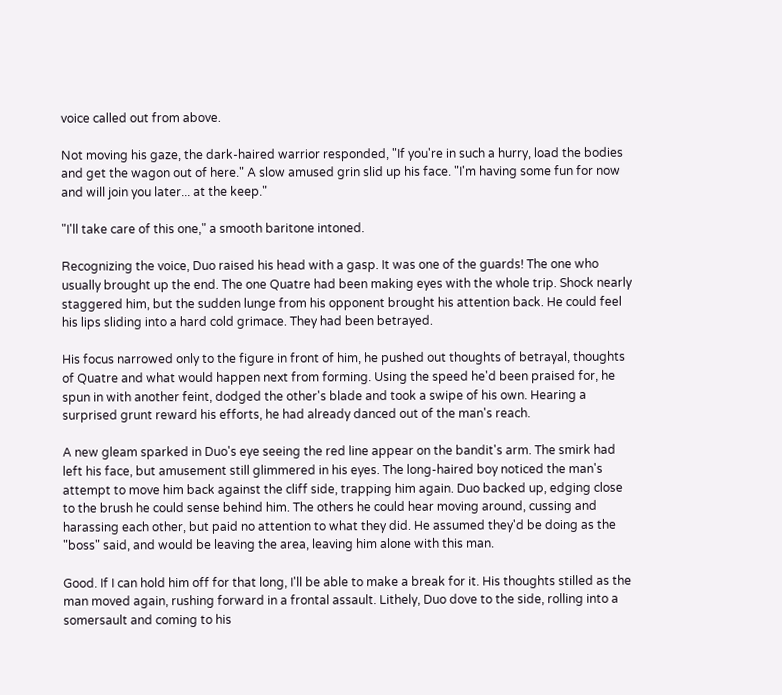voice called out from above.

Not moving his gaze, the dark-haired warrior responded, "If you're in such a hurry, load the bodies and get the wagon out of here." A slow amused grin slid up his face. "I'm having some fun for now and will join you later... at the keep."

"I'll take care of this one," a smooth baritone intoned.

Recognizing the voice, Duo raised his head with a gasp. It was one of the guards! The one who usually brought up the end. The one Quatre had been making eyes with the whole trip. Shock nearly staggered him, but the sudden lunge from his opponent brought his attention back. He could feel his lips sliding into a hard cold grimace. They had been betrayed.

His focus narrowed only to the figure in front of him, he pushed out thoughts of betrayal, thoughts of Quatre and what would happen next from forming. Using the speed he'd been praised for, he spun in with another feint, dodged the other's blade and took a swipe of his own. Hearing a surprised grunt reward his efforts, he had already danced out of the man's reach.

A new gleam sparked in Duo's eye seeing the red line appear on the bandit's arm. The smirk had left his face, but amusement still glimmered in his eyes. The long-haired boy noticed the man's attempt to move him back against the cliff side, trapping him again. Duo backed up, edging close to the brush he could sense behind him. The others he could hear moving around, cussing and harassing each other, but paid no attention to what they did. He assumed they'd be doing as the "boss" said, and would be leaving the area, leaving him alone with this man.

Good. If I can hold him off for that long, I'll be able to make a break for it. His thoughts stilled as the man moved again, rushing forward in a frontal assault. Lithely, Duo dove to the side, rolling into a somersault and coming to his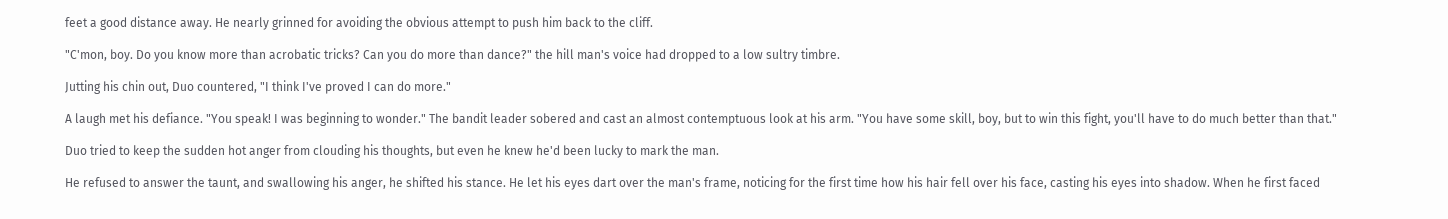feet a good distance away. He nearly grinned for avoiding the obvious attempt to push him back to the cliff.

"C'mon, boy. Do you know more than acrobatic tricks? Can you do more than dance?" the hill man's voice had dropped to a low sultry timbre.

Jutting his chin out, Duo countered, "I think I've proved I can do more."

A laugh met his defiance. "You speak! I was beginning to wonder." The bandit leader sobered and cast an almost contemptuous look at his arm. "You have some skill, boy, but to win this fight, you'll have to do much better than that."

Duo tried to keep the sudden hot anger from clouding his thoughts, but even he knew he'd been lucky to mark the man.

He refused to answer the taunt, and swallowing his anger, he shifted his stance. He let his eyes dart over the man's frame, noticing for the first time how his hair fell over his face, casting his eyes into shadow. When he first faced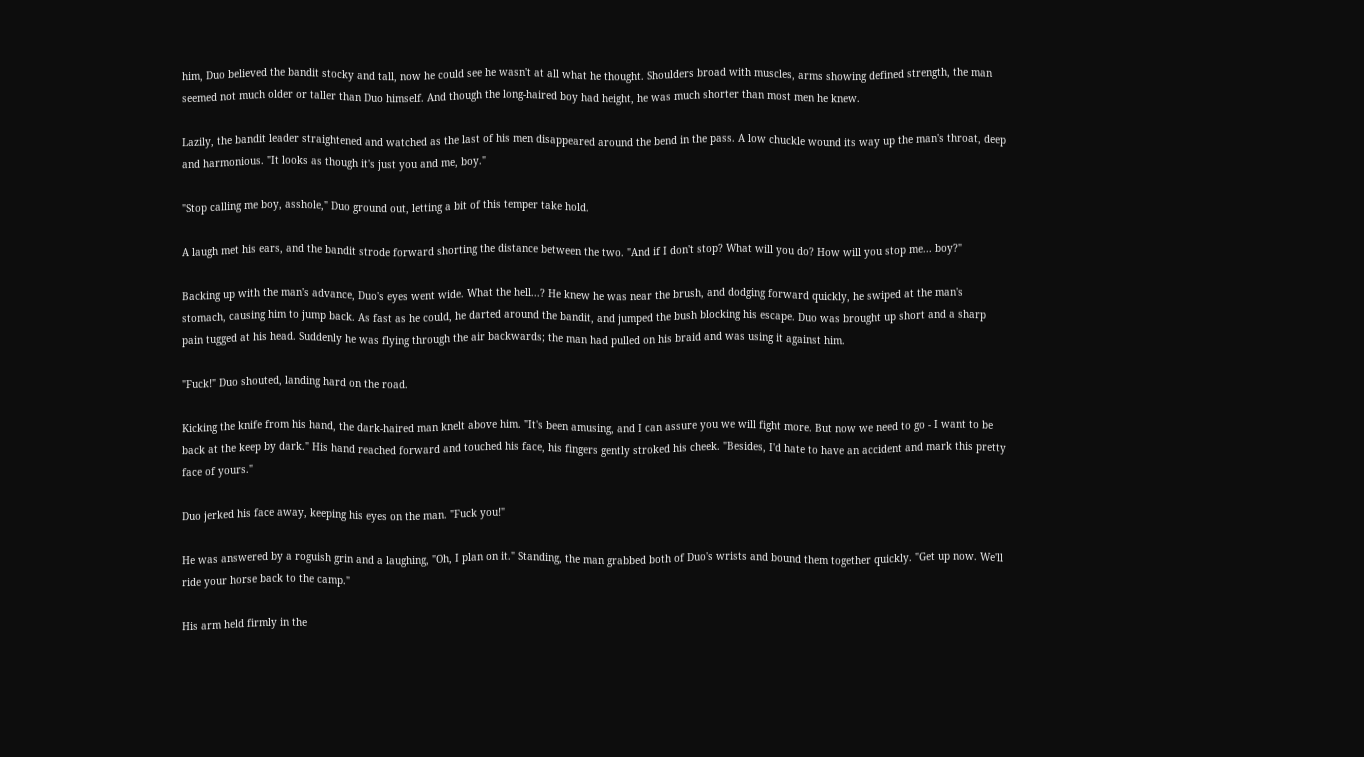him, Duo believed the bandit stocky and tall, now he could see he wasn't at all what he thought. Shoulders broad with muscles, arms showing defined strength, the man seemed not much older or taller than Duo himself. And though the long-haired boy had height, he was much shorter than most men he knew.

Lazily, the bandit leader straightened and watched as the last of his men disappeared around the bend in the pass. A low chuckle wound its way up the man's throat, deep and harmonious. "It looks as though it's just you and me, boy."

"Stop calling me boy, asshole," Duo ground out, letting a bit of this temper take hold.

A laugh met his ears, and the bandit strode forward shorting the distance between the two. "And if I don't stop? What will you do? How will you stop me... boy?"

Backing up with the man's advance, Duo's eyes went wide. What the hell...? He knew he was near the brush, and dodging forward quickly, he swiped at the man's stomach, causing him to jump back. As fast as he could, he darted around the bandit, and jumped the bush blocking his escape. Duo was brought up short and a sharp pain tugged at his head. Suddenly he was flying through the air backwards; the man had pulled on his braid and was using it against him.

"Fuck!" Duo shouted, landing hard on the road.

Kicking the knife from his hand, the dark-haired man knelt above him. "It's been amusing, and I can assure you we will fight more. But now we need to go - I want to be back at the keep by dark." His hand reached forward and touched his face, his fingers gently stroked his cheek. "Besides, I'd hate to have an accident and mark this pretty face of yours."

Duo jerked his face away, keeping his eyes on the man. "Fuck you!"

He was answered by a roguish grin and a laughing, "Oh, I plan on it." Standing, the man grabbed both of Duo's wrists and bound them together quickly. "Get up now. We'll ride your horse back to the camp."

His arm held firmly in the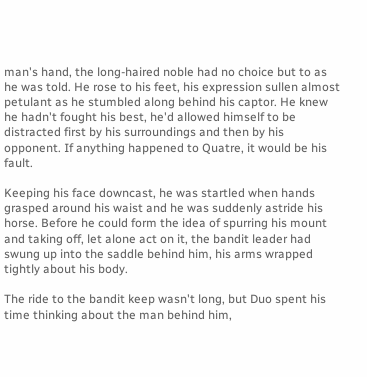man's hand, the long-haired noble had no choice but to as he was told. He rose to his feet, his expression sullen almost petulant as he stumbled along behind his captor. He knew he hadn't fought his best, he'd allowed himself to be distracted first by his surroundings and then by his opponent. If anything happened to Quatre, it would be his fault.

Keeping his face downcast, he was startled when hands grasped around his waist and he was suddenly astride his horse. Before he could form the idea of spurring his mount and taking off, let alone act on it, the bandit leader had swung up into the saddle behind him, his arms wrapped tightly about his body.

The ride to the bandit keep wasn't long, but Duo spent his time thinking about the man behind him,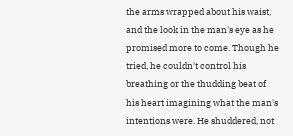the arms wrapped about his waist, and the look in the man's eye as he promised more to come. Though he tried, he couldn't control his breathing or the thudding beat of his heart imagining what the man's intentions were. He shuddered, not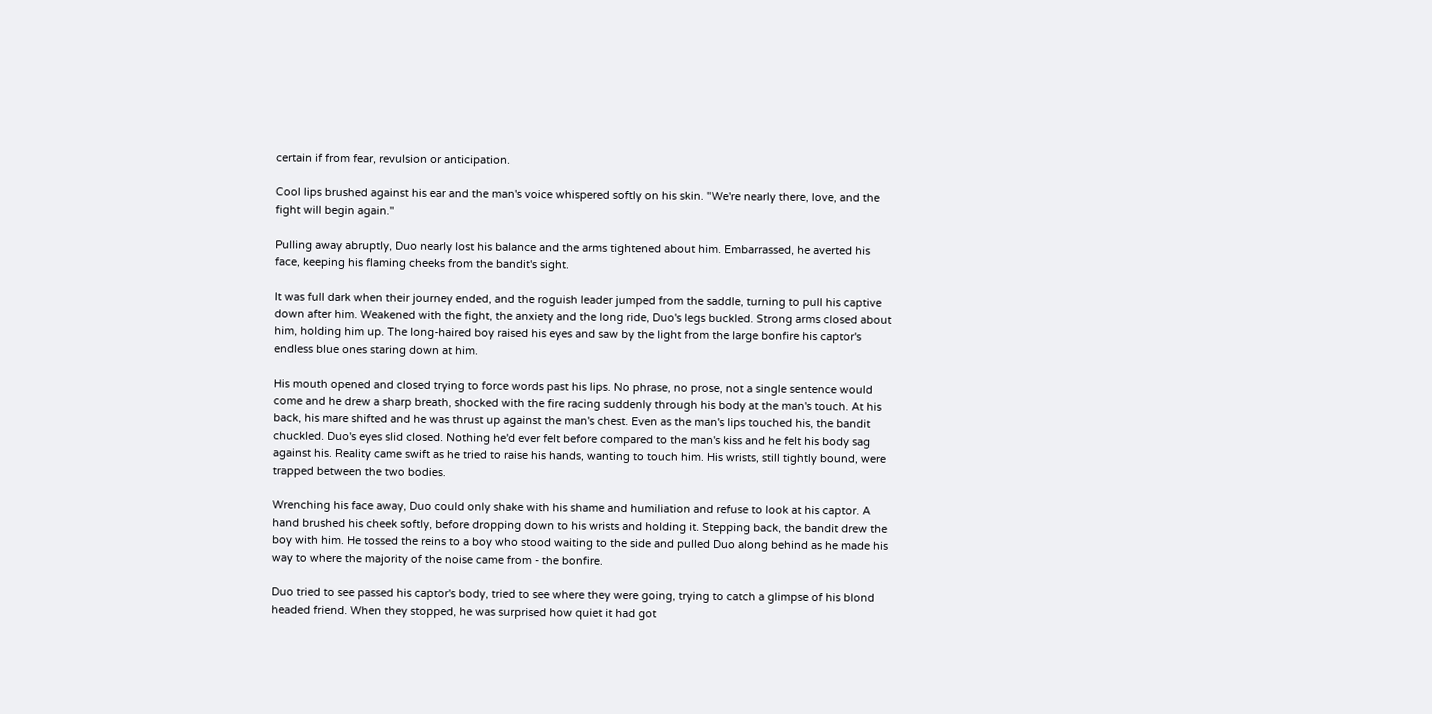certain if from fear, revulsion or anticipation.

Cool lips brushed against his ear and the man's voice whispered softly on his skin. "We're nearly there, love, and the fight will begin again."

Pulling away abruptly, Duo nearly lost his balance and the arms tightened about him. Embarrassed, he averted his face, keeping his flaming cheeks from the bandit's sight.

It was full dark when their journey ended, and the roguish leader jumped from the saddle, turning to pull his captive down after him. Weakened with the fight, the anxiety and the long ride, Duo's legs buckled. Strong arms closed about him, holding him up. The long-haired boy raised his eyes and saw by the light from the large bonfire his captor's endless blue ones staring down at him.

His mouth opened and closed trying to force words past his lips. No phrase, no prose, not a single sentence would come and he drew a sharp breath, shocked with the fire racing suddenly through his body at the man's touch. At his back, his mare shifted and he was thrust up against the man's chest. Even as the man's lips touched his, the bandit chuckled. Duo's eyes slid closed. Nothing he'd ever felt before compared to the man's kiss and he felt his body sag against his. Reality came swift as he tried to raise his hands, wanting to touch him. His wrists, still tightly bound, were trapped between the two bodies.

Wrenching his face away, Duo could only shake with his shame and humiliation and refuse to look at his captor. A hand brushed his cheek softly, before dropping down to his wrists and holding it. Stepping back, the bandit drew the boy with him. He tossed the reins to a boy who stood waiting to the side and pulled Duo along behind as he made his way to where the majority of the noise came from - the bonfire.

Duo tried to see passed his captor's body, tried to see where they were going, trying to catch a glimpse of his blond headed friend. When they stopped, he was surprised how quiet it had got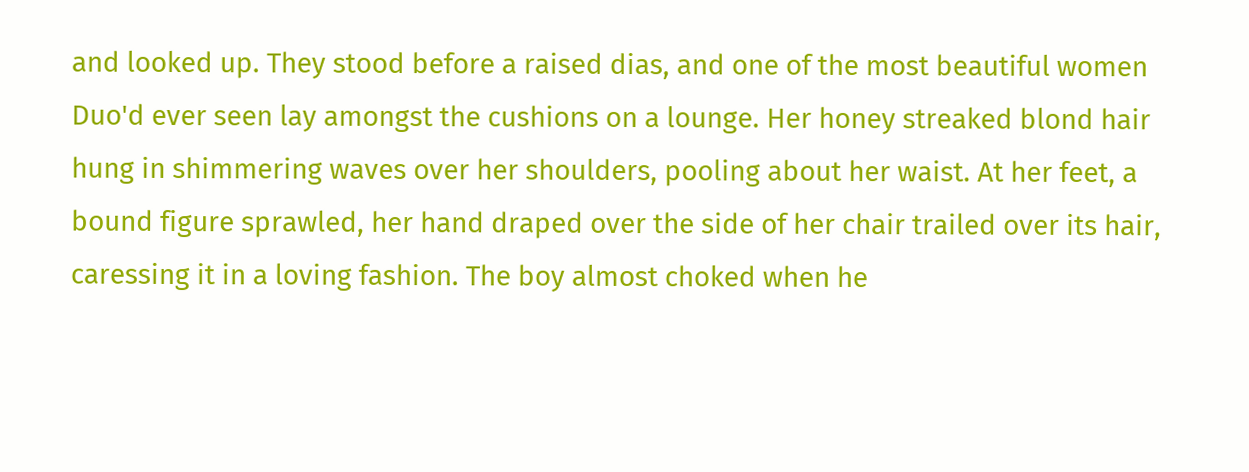and looked up. They stood before a raised dias, and one of the most beautiful women Duo'd ever seen lay amongst the cushions on a lounge. Her honey streaked blond hair hung in shimmering waves over her shoulders, pooling about her waist. At her feet, a bound figure sprawled, her hand draped over the side of her chair trailed over its hair, caressing it in a loving fashion. The boy almost choked when he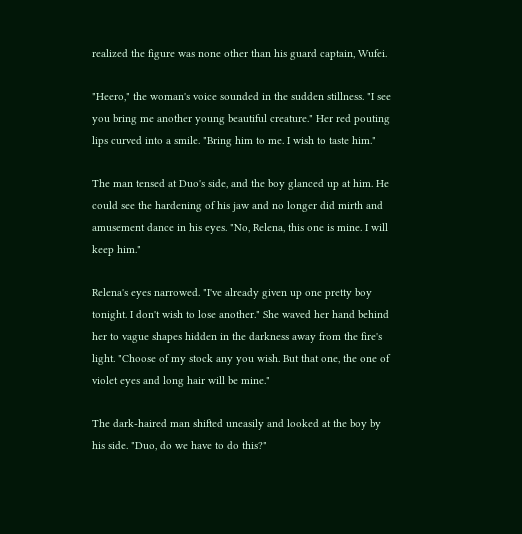realized the figure was none other than his guard captain, Wufei.

"Heero," the woman's voice sounded in the sudden stillness. "I see you bring me another young beautiful creature." Her red pouting lips curved into a smile. "Bring him to me. I wish to taste him."

The man tensed at Duo's side, and the boy glanced up at him. He could see the hardening of his jaw and no longer did mirth and amusement dance in his eyes. "No, Relena, this one is mine. I will keep him."

Relena's eyes narrowed. "I've already given up one pretty boy tonight. I don't wish to lose another." She waved her hand behind her to vague shapes hidden in the darkness away from the fire's light. "Choose of my stock any you wish. But that one, the one of violet eyes and long hair will be mine."

The dark-haired man shifted uneasily and looked at the boy by his side. "Duo, do we have to do this?"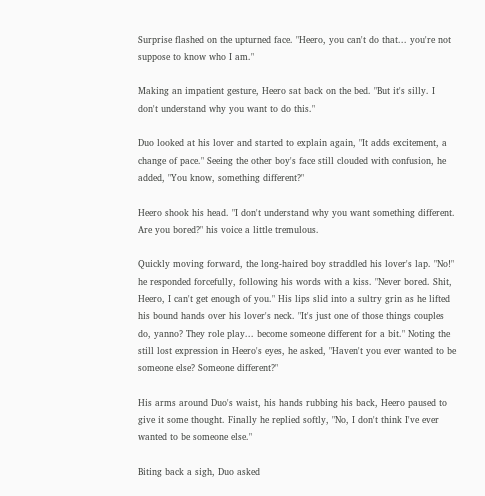Surprise flashed on the upturned face. "Heero, you can't do that... you're not suppose to know who I am."

Making an impatient gesture, Heero sat back on the bed. "But it's silly. I don't understand why you want to do this."

Duo looked at his lover and started to explain again, "It adds excitement, a change of pace." Seeing the other boy's face still clouded with confusion, he added, "You know, something different?"

Heero shook his head. "I don't understand why you want something different. Are you bored?" his voice a little tremulous.

Quickly moving forward, the long-haired boy straddled his lover's lap. "No!" he responded forcefully, following his words with a kiss. "Never bored. Shit, Heero, I can't get enough of you." His lips slid into a sultry grin as he lifted his bound hands over his lover's neck. "It's just one of those things couples do, yanno? They role play... become someone different for a bit." Noting the still lost expression in Heero's eyes, he asked, "Haven't you ever wanted to be someone else? Someone different?"

His arms around Duo's waist, his hands rubbing his back, Heero paused to give it some thought. Finally he replied softly, "No, I don't think I've ever wanted to be someone else."

Biting back a sigh, Duo asked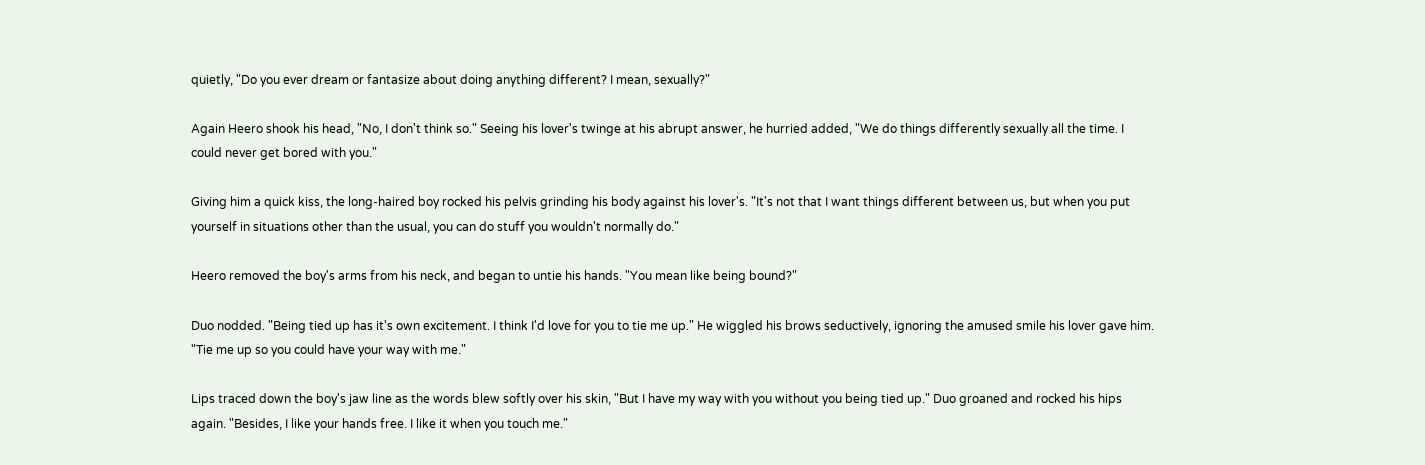quietly, "Do you ever dream or fantasize about doing anything different? I mean, sexually?"

Again Heero shook his head, "No, I don't think so." Seeing his lover's twinge at his abrupt answer, he hurried added, "We do things differently sexually all the time. I could never get bored with you."

Giving him a quick kiss, the long-haired boy rocked his pelvis grinding his body against his lover's. "It's not that I want things different between us, but when you put yourself in situations other than the usual, you can do stuff you wouldn't normally do."

Heero removed the boy's arms from his neck, and began to untie his hands. "You mean like being bound?"

Duo nodded. "Being tied up has it's own excitement. I think I'd love for you to tie me up." He wiggled his brows seductively, ignoring the amused smile his lover gave him. "Tie me up so you could have your way with me."

Lips traced down the boy's jaw line as the words blew softly over his skin, "But I have my way with you without you being tied up." Duo groaned and rocked his hips again. "Besides, I like your hands free. I like it when you touch me."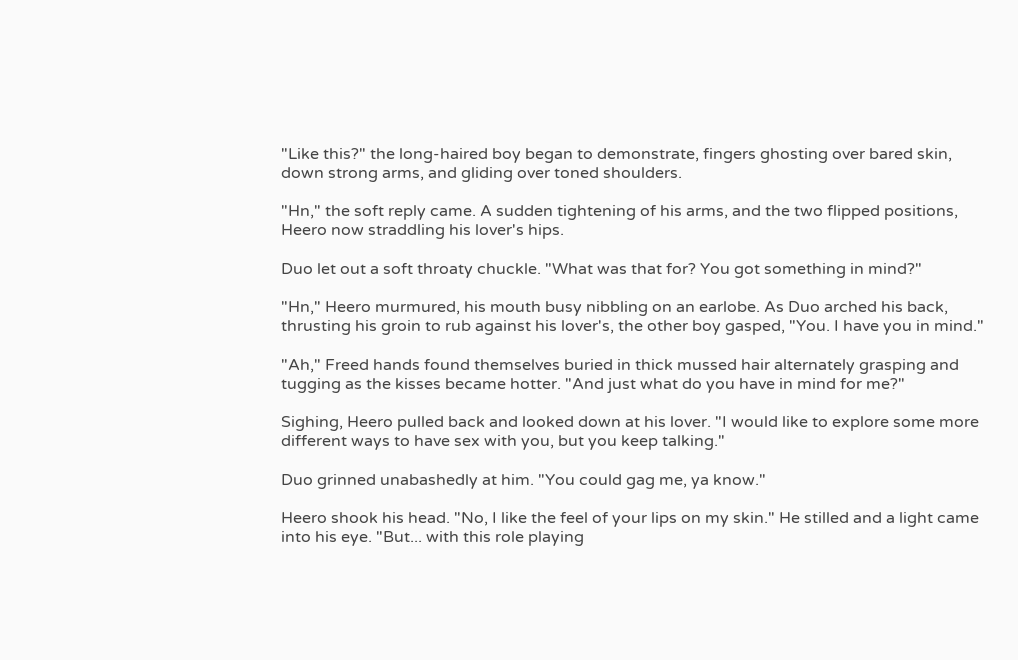"Like this?" the long-haired boy began to demonstrate, fingers ghosting over bared skin, down strong arms, and gliding over toned shoulders.

"Hn," the soft reply came. A sudden tightening of his arms, and the two flipped positions, Heero now straddling his lover's hips.

Duo let out a soft throaty chuckle. "What was that for? You got something in mind?"

"Hn," Heero murmured, his mouth busy nibbling on an earlobe. As Duo arched his back, thrusting his groin to rub against his lover's, the other boy gasped, "You. I have you in mind."

"Ah," Freed hands found themselves buried in thick mussed hair alternately grasping and tugging as the kisses became hotter. "And just what do you have in mind for me?"

Sighing, Heero pulled back and looked down at his lover. "I would like to explore some more different ways to have sex with you, but you keep talking."

Duo grinned unabashedly at him. "You could gag me, ya know."

Heero shook his head. "No, I like the feel of your lips on my skin." He stilled and a light came into his eye. "But... with this role playing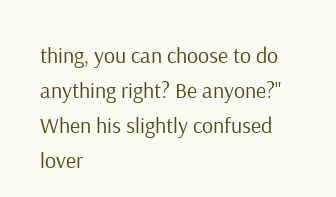thing, you can choose to do anything right? Be anyone?" When his slightly confused lover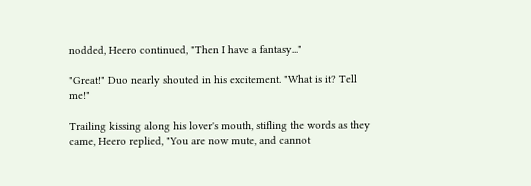nodded, Heero continued, "Then I have a fantasy..."

"Great!" Duo nearly shouted in his excitement. "What is it? Tell me!"

Trailing kissing along his lover's mouth, stifling the words as they came, Heero replied, "You are now mute, and cannot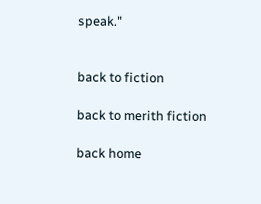speak."


back to fiction

back to merith fiction

back home